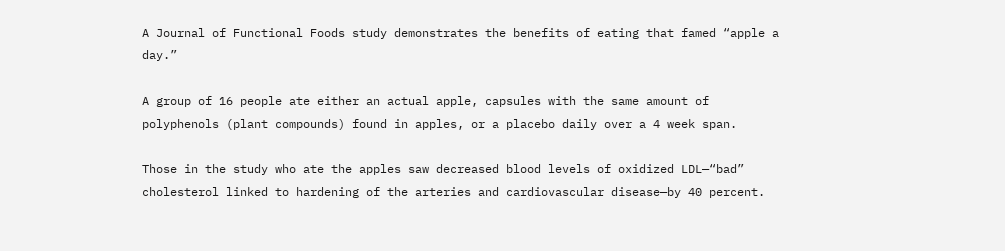A Journal of Functional Foods study demonstrates the benefits of eating that famed “apple a day.”

A group of 16 people ate either an actual apple, capsules with the same amount of polyphenols (plant compounds) found in apples, or a placebo daily over a 4 week span.

Those in the study who ate the apples saw decreased blood levels of oxidized LDL—“bad” cholesterol linked to hardening of the arteries and cardiovascular disease—by 40 percent.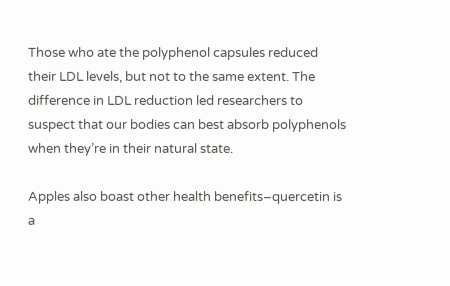Those who ate the polyphenol capsules reduced their LDL levels, but not to the same extent. The difference in LDL reduction led researchers to suspect that our bodies can best absorb polyphenols when they’re in their natural state.

Apples also boast other health benefits–quercetin is a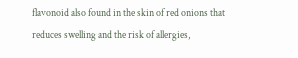flavonoid also found in the skin of red onions that reduces swelling and the risk of allergies,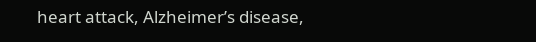heart attack, Alzheimer’s disease,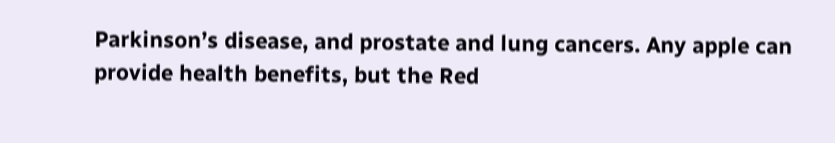Parkinson’s disease, and prostate and lung cancers. Any apple can provide health benefits, but the Red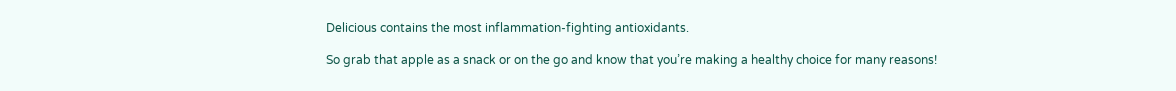Delicious contains the most inflammation-fighting antioxidants.

So grab that apple as a snack or on the go and know that you’re making a healthy choice for many reasons!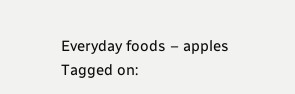Everyday foods – apples
Tagged on: